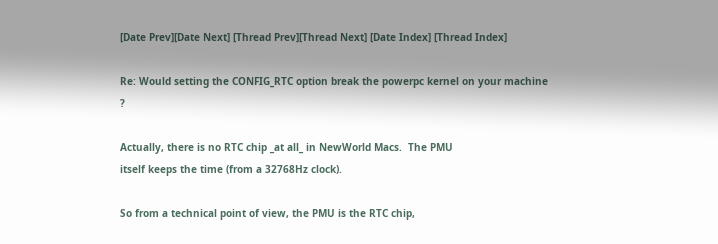[Date Prev][Date Next] [Thread Prev][Thread Next] [Date Index] [Thread Index]

Re: Would setting the CONFIG_RTC option break the powerpc kernel on your machine ?

Actually, there is no RTC chip _at all_ in NewWorld Macs.  The PMU
itself keeps the time (from a 32768Hz clock).

So from a technical point of view, the PMU is the RTC chip,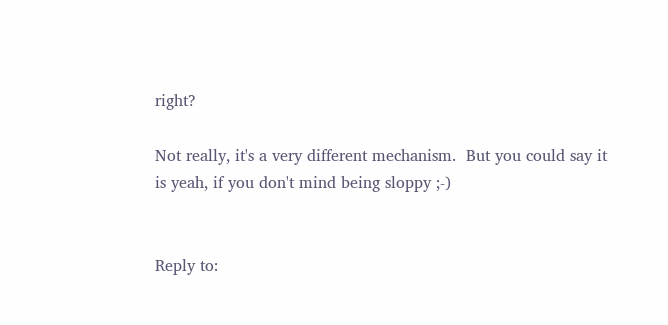right?

Not really, it's a very different mechanism.  But you could say it
is yeah, if you don't mind being sloppy ;-)


Reply to: